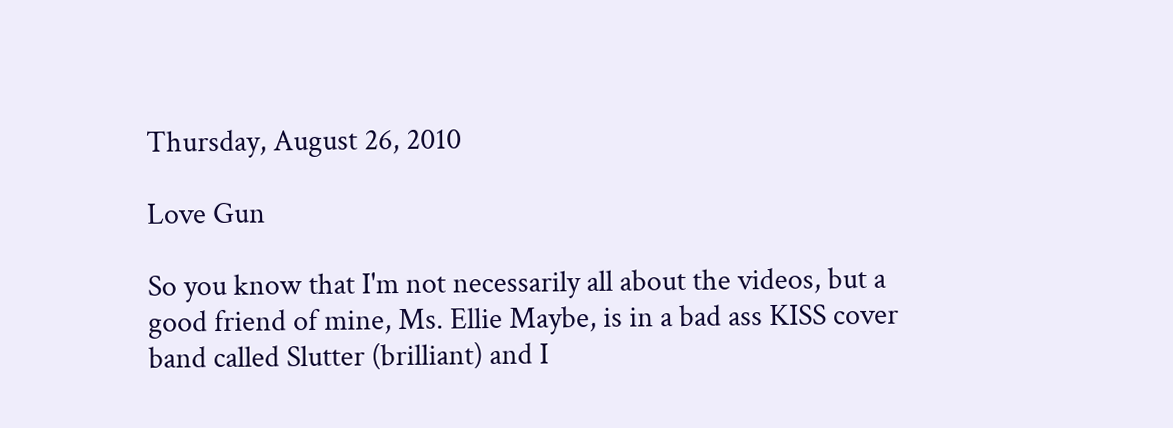Thursday, August 26, 2010

Love Gun

So you know that I'm not necessarily all about the videos, but a good friend of mine, Ms. Ellie Maybe, is in a bad ass KISS cover band called Slutter (brilliant) and I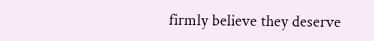firmly believe they deserve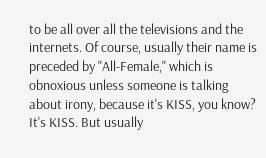to be all over all the televisions and the internets. Of course, usually their name is preceded by "All-Female," which is obnoxious unless someone is talking about irony, because it's KISS, you know? It's KISS. But usually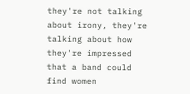they're not talking about irony, they're talking about how they're impressed that a band could find women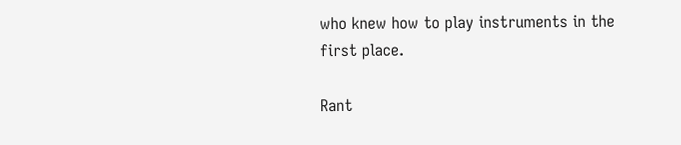who knew how to play instruments in the first place.

Rant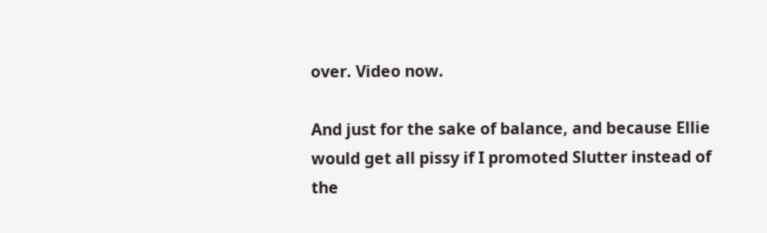over. Video now.

And just for the sake of balance, and because Ellie would get all pissy if I promoted Slutter instead of the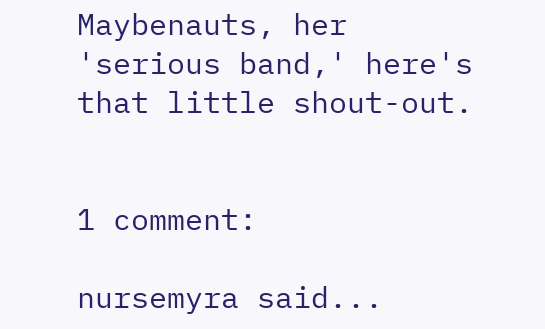Maybenauts, her 'serious band,' here's that little shout-out.


1 comment:

nursemyra said...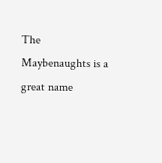The Maybenaughts is a great name